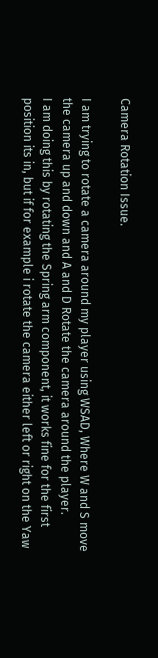Camera Rotation Issue.

I am trying to rotate a camera around my player using WSAD, Where W and S move the camera up and down and A and D Rotate the camera around the player.
I am doing this by rotating the Spring arm component, it works fine for the first position its in, but if for example i rotate the camera either left or right on the Yaw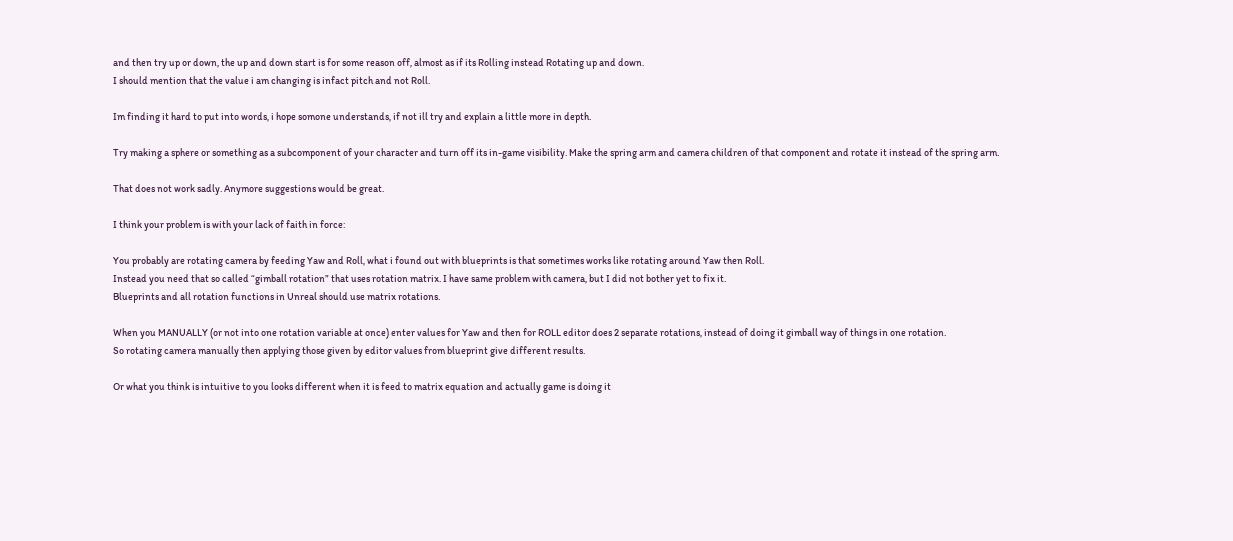and then try up or down, the up and down start is for some reason off, almost as if its Rolling instead Rotating up and down.
I should mention that the value i am changing is infact pitch and not Roll.

Im finding it hard to put into words, i hope somone understands, if not ill try and explain a little more in depth.

Try making a sphere or something as a subcomponent of your character and turn off its in-game visibility. Make the spring arm and camera children of that component and rotate it instead of the spring arm.

That does not work sadly. Anymore suggestions would be great.

I think your problem is with your lack of faith in force:

You probably are rotating camera by feeding Yaw and Roll, what i found out with blueprints is that sometimes works like rotating around Yaw then Roll.
Instead you need that so called “gimball rotation” that uses rotation matrix. I have same problem with camera, but I did not bother yet to fix it.
Blueprints and all rotation functions in Unreal should use matrix rotations.

When you MANUALLY (or not into one rotation variable at once) enter values for Yaw and then for ROLL editor does 2 separate rotations, instead of doing it gimball way of things in one rotation.
So rotating camera manually then applying those given by editor values from blueprint give different results.

Or what you think is intuitive to you looks different when it is feed to matrix equation and actually game is doing it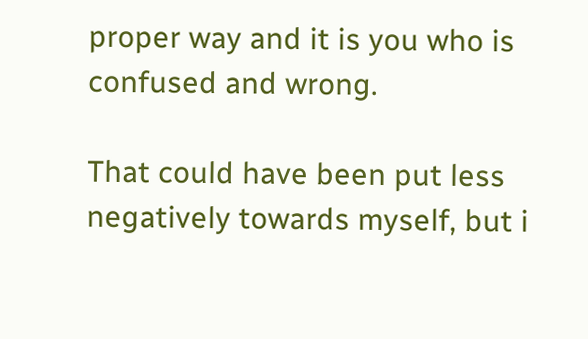proper way and it is you who is confused and wrong.

That could have been put less negatively towards myself, but i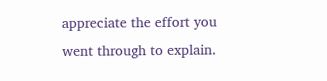appreciate the effort you went through to explain.